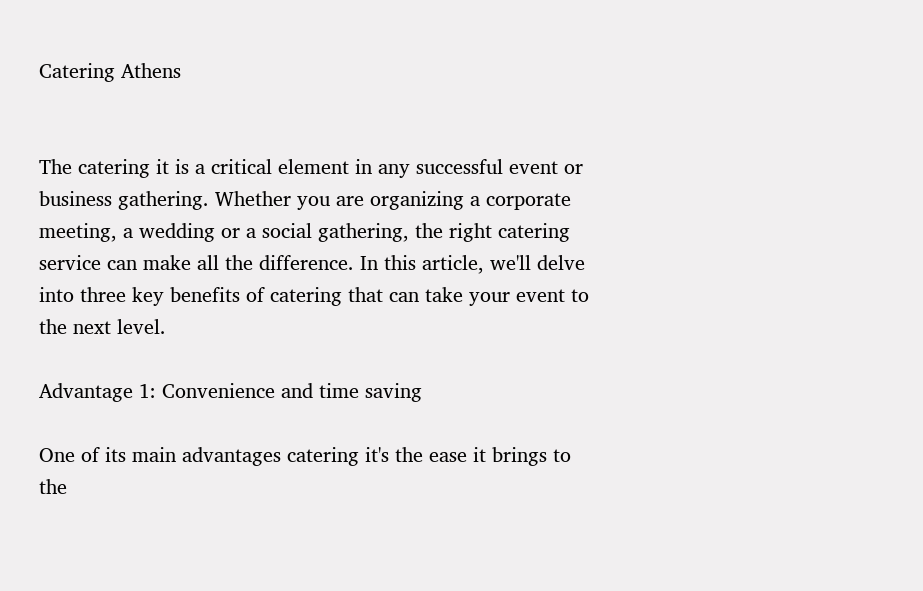Catering Athens


The catering it is a critical element in any successful event or business gathering. Whether you are organizing a corporate meeting, a wedding or a social gathering, the right catering service can make all the difference. In this article, we'll delve into three key benefits of catering that can take your event to the next level.

Advantage 1: Convenience and time saving

One of its main advantages catering it's the ease it brings to the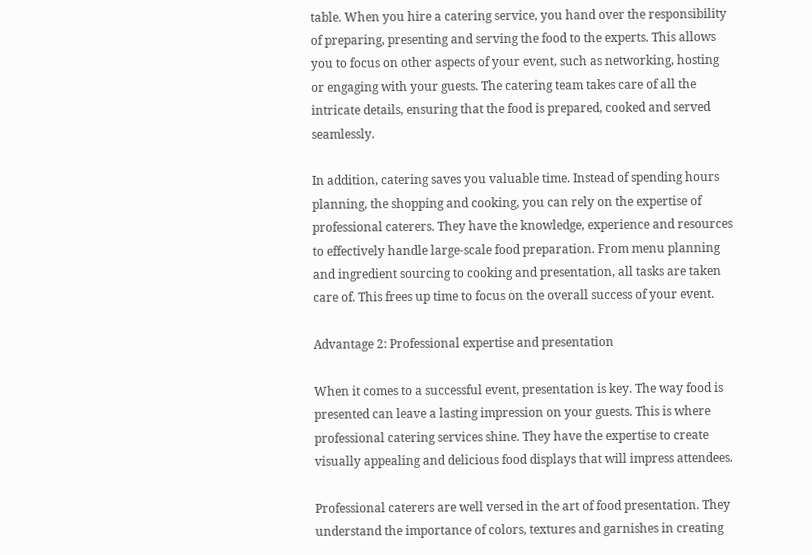table. When you hire a catering service, you hand over the responsibility of preparing, presenting and serving the food to the experts. This allows you to focus on other aspects of your event, such as networking, hosting or engaging with your guests. The catering team takes care of all the intricate details, ensuring that the food is prepared, cooked and served seamlessly.

In addition, catering saves you valuable time. Instead of spending hours planning, the shopping and cooking, you can rely on the expertise of professional caterers. They have the knowledge, experience and resources to effectively handle large-scale food preparation. From menu planning and ingredient sourcing to cooking and presentation, all tasks are taken care of. This frees up time to focus on the overall success of your event.

Advantage 2: Professional expertise and presentation

When it comes to a successful event, presentation is key. The way food is presented can leave a lasting impression on your guests. This is where professional catering services shine. They have the expertise to create visually appealing and delicious food displays that will impress attendees.

Professional caterers are well versed in the art of food presentation. They understand the importance of colors, textures and garnishes in creating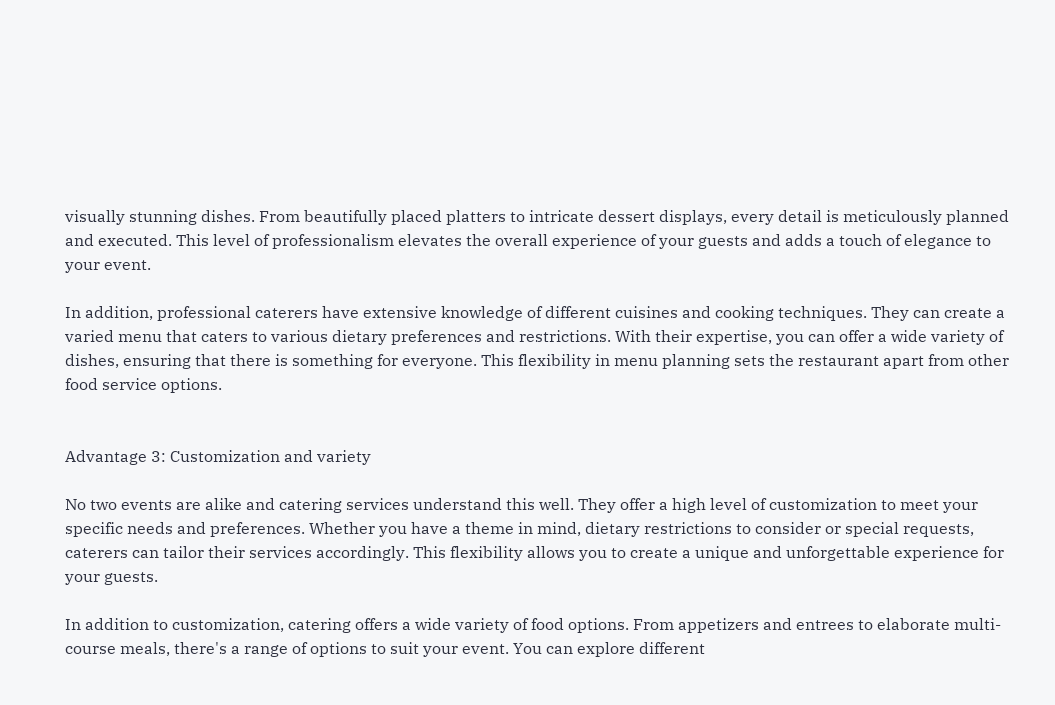visually stunning dishes. From beautifully placed platters to intricate dessert displays, every detail is meticulously planned and executed. This level of professionalism elevates the overall experience of your guests and adds a touch of elegance to your event.

In addition, professional caterers have extensive knowledge of different cuisines and cooking techniques. They can create a varied menu that caters to various dietary preferences and restrictions. With their expertise, you can offer a wide variety of dishes, ensuring that there is something for everyone. This flexibility in menu planning sets the restaurant apart from other food service options.


Advantage 3: Customization and variety

No two events are alike and catering services understand this well. They offer a high level of customization to meet your specific needs and preferences. Whether you have a theme in mind, dietary restrictions to consider or special requests, caterers can tailor their services accordingly. This flexibility allows you to create a unique and unforgettable experience for your guests.

In addition to customization, catering offers a wide variety of food options. From appetizers and entrees to elaborate multi-course meals, there's a range of options to suit your event. You can explore different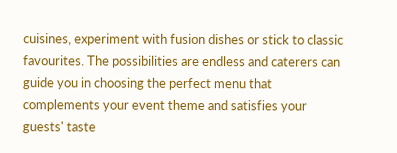cuisines, experiment with fusion dishes or stick to classic favourites. The possibilities are endless and caterers can guide you in choosing the perfect menu that complements your event theme and satisfies your guests' taste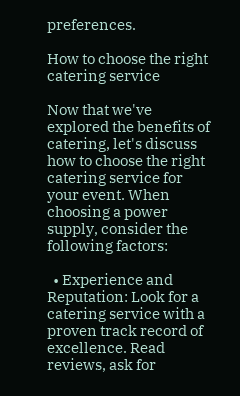preferences.

How to choose the right catering service

Now that we've explored the benefits of catering, let's discuss how to choose the right catering service for your event. When choosing a power supply, consider the following factors:

  • Experience and Reputation: Look for a catering service with a proven track record of excellence. Read reviews, ask for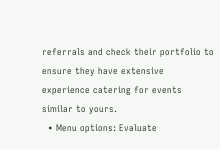referrals and check their portfolio to ensure they have extensive experience catering for events similar to yours.
  • Menu options: Evaluate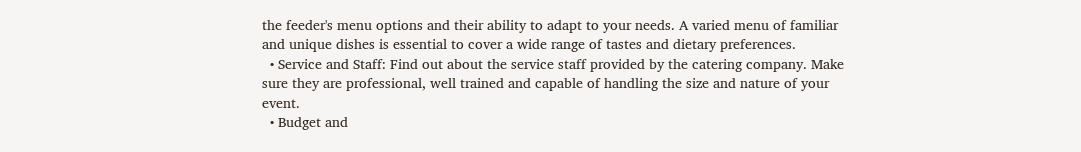the feeder's menu options and their ability to adapt to your needs. A varied menu of familiar and unique dishes is essential to cover a wide range of tastes and dietary preferences.
  • Service and Staff: Find out about the service staff provided by the catering company. Make sure they are professional, well trained and capable of handling the size and nature of your event.
  • Budget and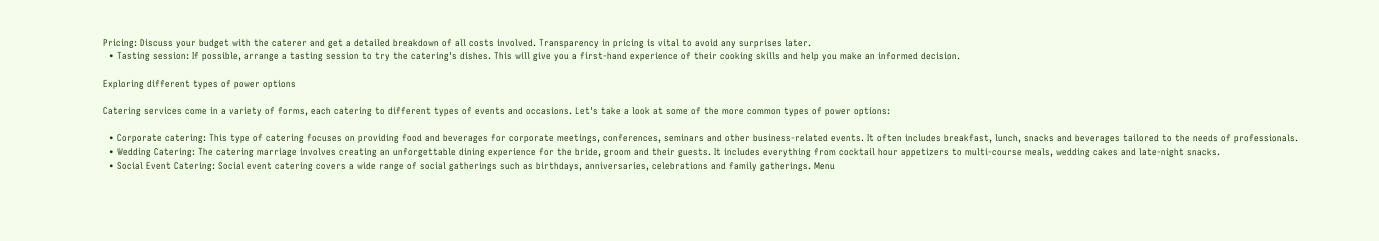Pricing: Discuss your budget with the caterer and get a detailed breakdown of all costs involved. Transparency in pricing is vital to avoid any surprises later.
  • Tasting session: If possible, arrange a tasting session to try the catering's dishes. This will give you a first-hand experience of their cooking skills and help you make an informed decision.

Exploring different types of power options

Catering services come in a variety of forms, each catering to different types of events and occasions. Let's take a look at some of the more common types of power options:

  • Corporate catering: This type of catering focuses on providing food and beverages for corporate meetings, conferences, seminars and other business-related events. It often includes breakfast, lunch, snacks and beverages tailored to the needs of professionals.
  • Wedding Catering: The catering marriage involves creating an unforgettable dining experience for the bride, groom and their guests. It includes everything from cocktail hour appetizers to multi-course meals, wedding cakes and late-night snacks.
  • Social Event Catering: Social event catering covers a wide range of social gatherings such as birthdays, anniversaries, celebrations and family gatherings. Menu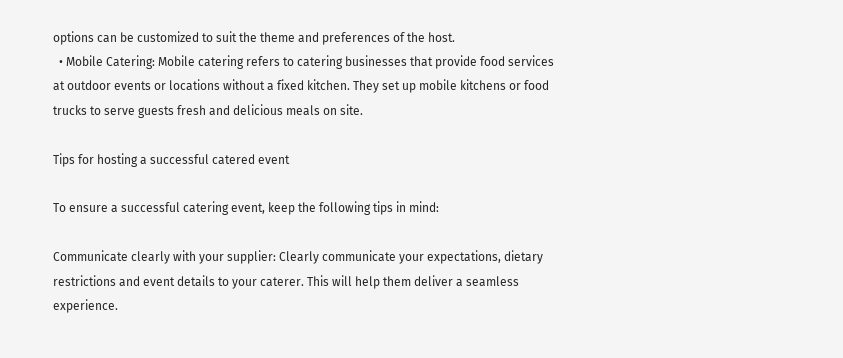options can be customized to suit the theme and preferences of the host.
  • Mobile Catering: Mobile catering refers to catering businesses that provide food services at outdoor events or locations without a fixed kitchen. They set up mobile kitchens or food trucks to serve guests fresh and delicious meals on site.

Tips for hosting a successful catered event

To ensure a successful catering event, keep the following tips in mind:

Communicate clearly with your supplier: Clearly communicate your expectations, dietary restrictions and event details to your caterer. This will help them deliver a seamless experience.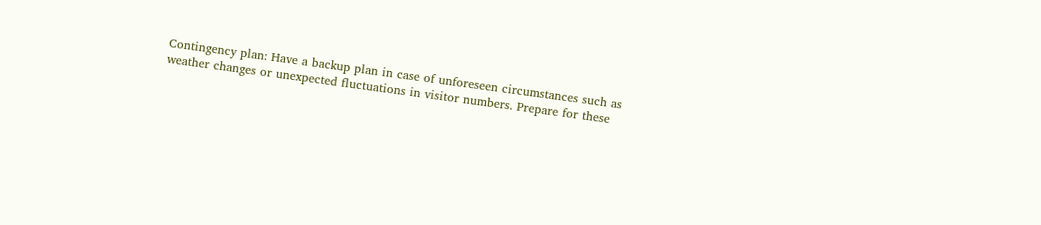Contingency plan: Have a backup plan in case of unforeseen circumstances such as weather changes or unexpected fluctuations in visitor numbers. Prepare for these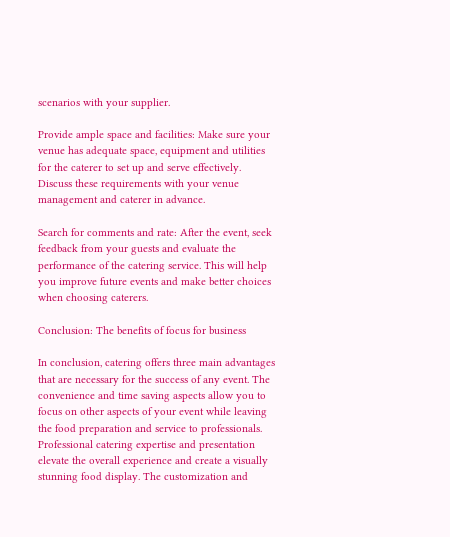scenarios with your supplier.

Provide ample space and facilities: Make sure your venue has adequate space, equipment and utilities for the caterer to set up and serve effectively. Discuss these requirements with your venue management and caterer in advance.

Search for comments and rate: After the event, seek feedback from your guests and evaluate the performance of the catering service. This will help you improve future events and make better choices when choosing caterers.

Conclusion: The benefits of focus for business

In conclusion, catering offers three main advantages that are necessary for the success of any event. The convenience and time saving aspects allow you to focus on other aspects of your event while leaving the food preparation and service to professionals. Professional catering expertise and presentation elevate the overall experience and create a visually stunning food display. The customization and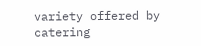variety offered by catering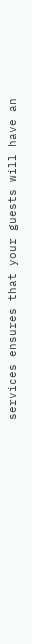services ensures that your guests will have an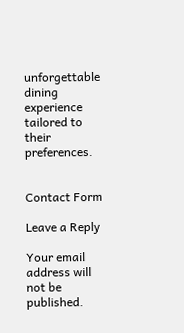unforgettable dining experience tailored to their preferences.


Contact Form

Leave a Reply

Your email address will not be published.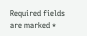Required fields are marked *